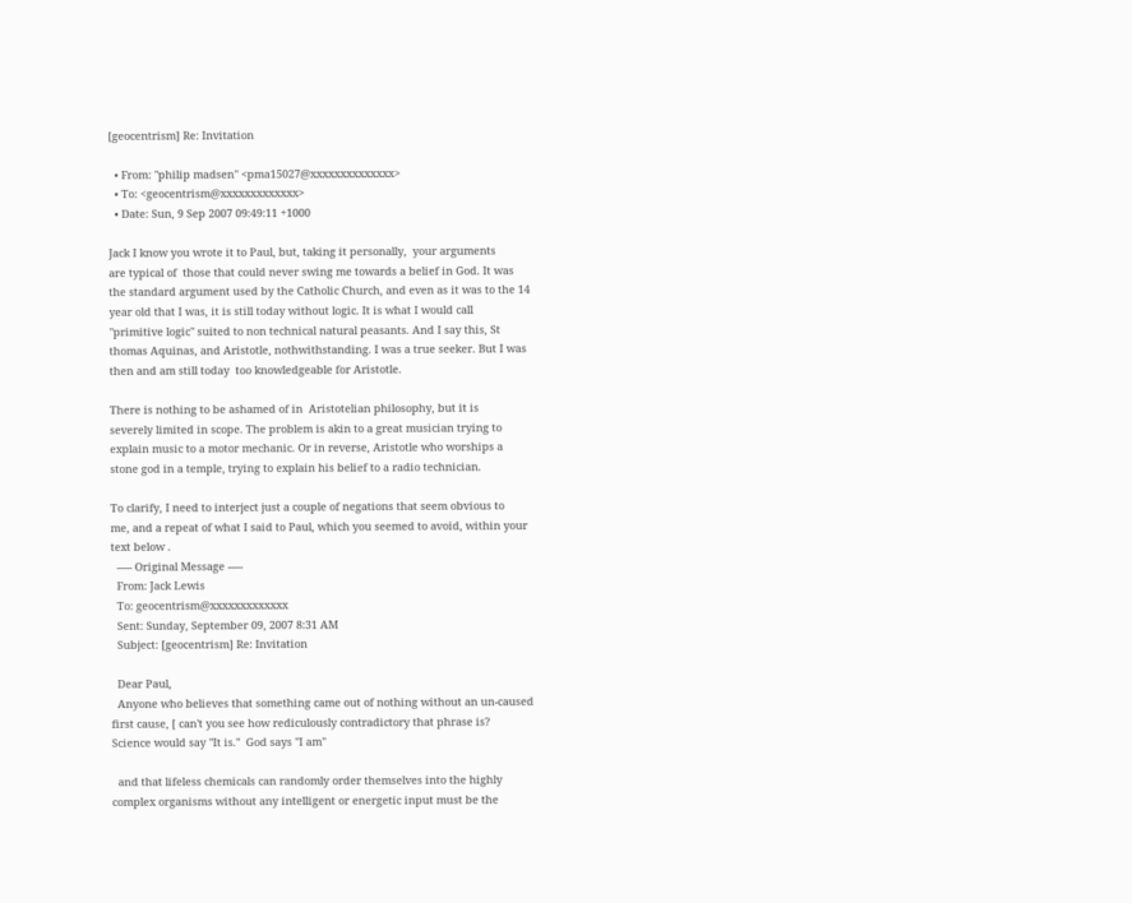[geocentrism] Re: Invitation

  • From: "philip madsen" <pma15027@xxxxxxxxxxxxxx>
  • To: <geocentrism@xxxxxxxxxxxxx>
  • Date: Sun, 9 Sep 2007 09:49:11 +1000

Jack I know you wrote it to Paul, but, taking it personally,  your arguments
are typical of  those that could never swing me towards a belief in God. It was
the standard argument used by the Catholic Church, and even as it was to the 14
year old that I was, it is still today without logic. It is what I would call
"primitive logic" suited to non technical natural peasants. And I say this, St
thomas Aquinas, and Aristotle, nothwithstanding. I was a true seeker. But I was
then and am still today  too knowledgeable for Aristotle.

There is nothing to be ashamed of in  Aristotelian philosophy, but it is
severely limited in scope. The problem is akin to a great musician trying to
explain music to a motor mechanic. Or in reverse, Aristotle who worships a
stone god in a temple, trying to explain his belief to a radio technician.

To clarify, I need to interject just a couple of negations that seem obvious to
me, and a repeat of what I said to Paul, which you seemed to avoid, within your
text below .
  ----- Original Message -----
  From: Jack Lewis
  To: geocentrism@xxxxxxxxxxxxx
  Sent: Sunday, September 09, 2007 8:31 AM
  Subject: [geocentrism] Re: Invitation

  Dear Paul,
  Anyone who believes that something came out of nothing without an un-caused
first cause, [ can't you see how rediculously contradictory that phrase is?
Science would say "It is."  God says "I am"

  and that lifeless chemicals can randomly order themselves into the highly
complex organisms without any intelligent or energetic input must be the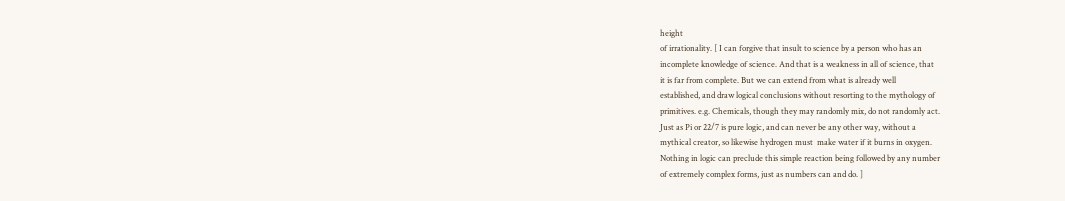height
of irrationality. [ I can forgive that insult to science by a person who has an
incomplete knowledge of science. And that is a weakness in all of science, that
it is far from complete. But we can extend from what is already well
established, and draw logical conclusions without resorting to the mythology of
primitives. e.g. Chemicals, though they may randomly mix, do not randomly act.
Just as Pi or 22/7 is pure logic, and can never be any other way, without a
mythical creator, so likewise hydrogen must  make water if it burns in oxygen.
Nothing in logic can preclude this simple reaction being followed by any number
of extremely complex forms, just as numbers can and do. ]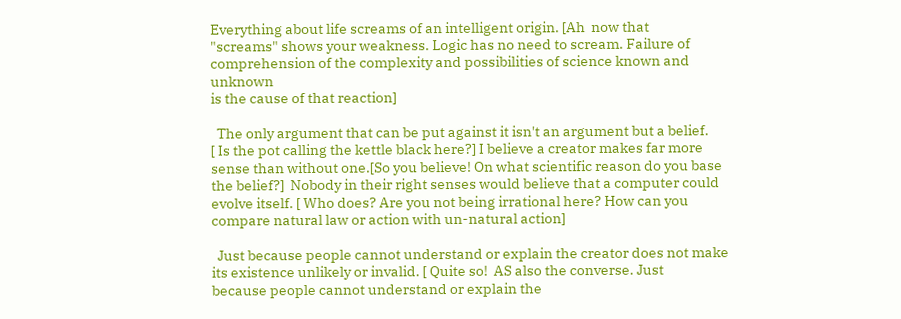Everything about life screams of an intelligent origin. [Ah  now that
"screams" shows your weakness. Logic has no need to scream. Failure of
comprehension of the complexity and possibilities of science known and unknown
is the cause of that reaction]

  The only argument that can be put against it isn't an argument but a belief.
[ Is the pot calling the kettle black here?] I believe a creator makes far more
sense than without one.[So you believe! On what scientific reason do you base
the belief?]  Nobody in their right senses would believe that a computer could
evolve itself. [ Who does? Are you not being irrational here? How can you
compare natural law or action with un-natural action]

  Just because people cannot understand or explain the creator does not make
its existence unlikely or invalid. [ Quite so!  AS also the converse. Just
because people cannot understand or explain the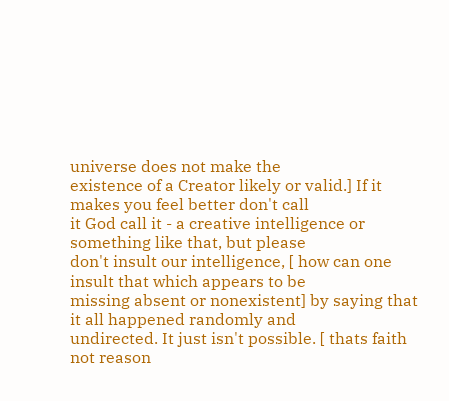universe does not make the
existence of a Creator likely or valid.] If it makes you feel better don't call
it God call it - a creative intelligence or something like that, but please
don't insult our intelligence, [ how can one insult that which appears to be
missing absent or nonexistent] by saying that it all happened randomly and
undirected. It just isn't possible. [ thats faith not reason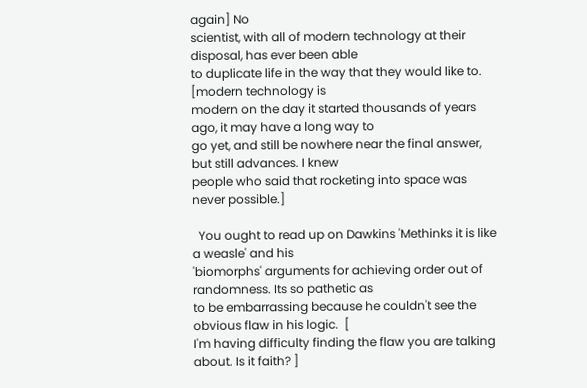again] No
scientist, with all of modern technology at their disposal, has ever been able
to duplicate life in the way that they would like to. [modern technology is
modern on the day it started thousands of years ago, it may have a long way to
go yet, and still be nowhere near the final answer, but still advances. I knew
people who said that rocketing into space was never possible.]

  You ought to read up on Dawkins 'Methinks it is like a weasle' and his
'biomorphs' arguments for achieving order out of randomness. Its so pathetic as
to be embarrassing because he couldn't see the obvious flaw in his logic.  [
I'm having difficulty finding the flaw you are talking about. Is it faith? ]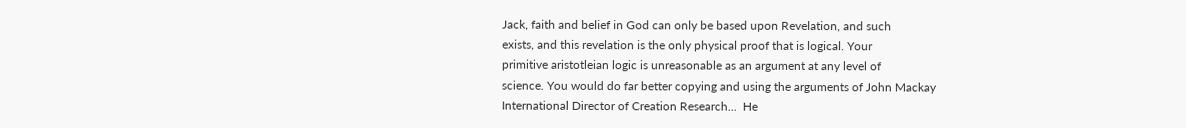Jack, faith and belief in God can only be based upon Revelation, and such
exists, and this revelation is the only physical proof that is logical. Your
primitive aristotleian logic is unreasonable as an argument at any level of
science. You would do far better copying and using the arguments of John Mackay
International Director of Creation Research...  He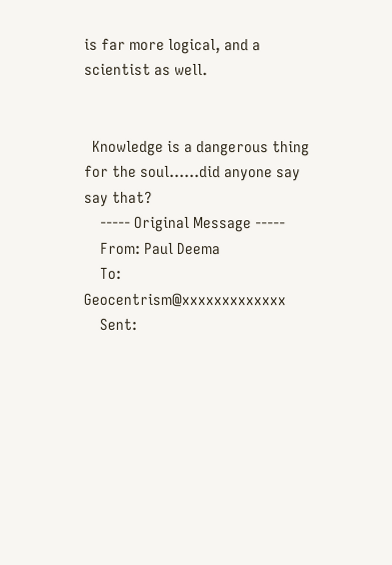is far more logical, and a
scientist as well.


  Knowledge is a dangerous thing for the soul......did anyone say say that?
    ----- Original Message -----
    From: Paul Deema
    To: Geocentrism@xxxxxxxxxxxxx
    Sent: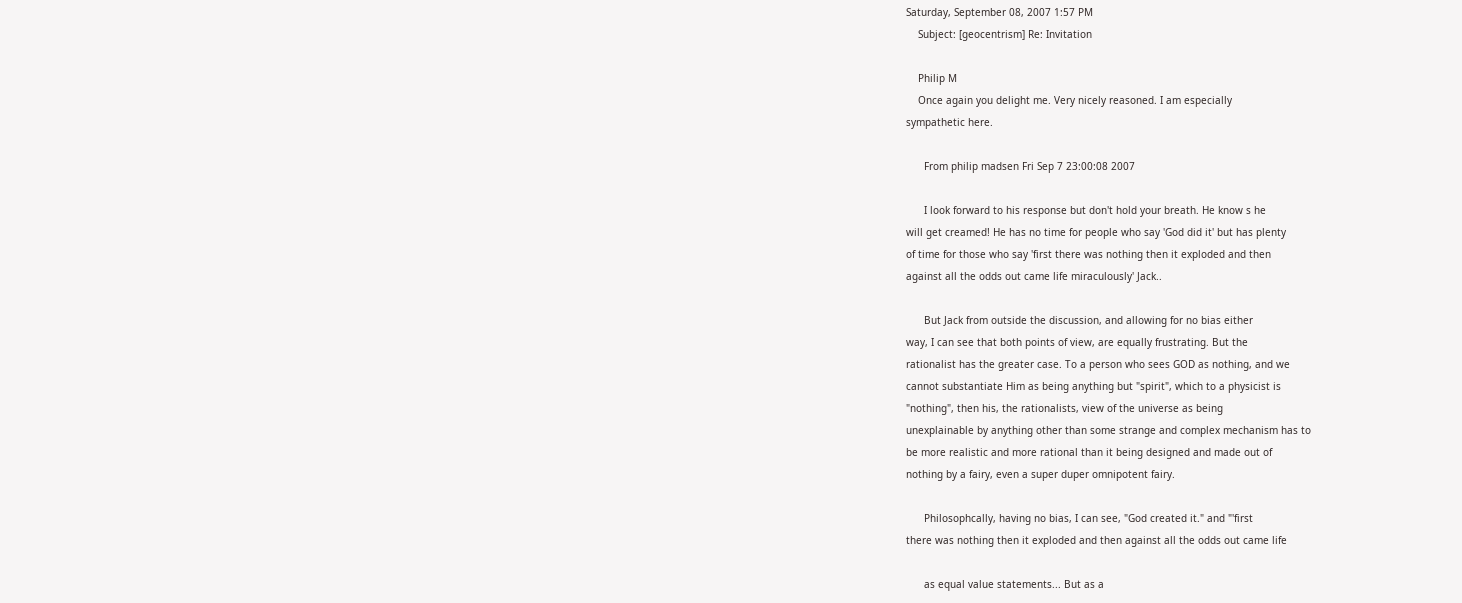Saturday, September 08, 2007 1:57 PM
    Subject: [geocentrism] Re: Invitation

    Philip M
    Once again you delight me. Very nicely reasoned. I am especially
sympathetic here.

      From philip madsen Fri Sep 7 23:00:08 2007

      I look forward to his response but don't hold your breath. He know s he
will get creamed! He has no time for people who say 'God did it' but has plenty
of time for those who say 'first there was nothing then it exploded and then
against all the odds out came life miraculously' Jack..

      But Jack from outside the discussion, and allowing for no bias either
way, I can see that both points of view, are equally frustrating. But the
rationalist has the greater case. To a person who sees GOD as nothing, and we
cannot substantiate Him as being anything but "spirit", which to a physicist is
"nothing", then his, the rationalists, view of the universe as being
unexplainable by anything other than some strange and complex mechanism has to
be more realistic and more rational than it being designed and made out of
nothing by a fairy, even a super duper omnipotent fairy.

      Philosophcally, having no bias, I can see, "God created it." and "'first
there was nothing then it exploded and then against all the odds out came life

      as equal value statements... But as a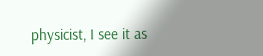physicist, I see it as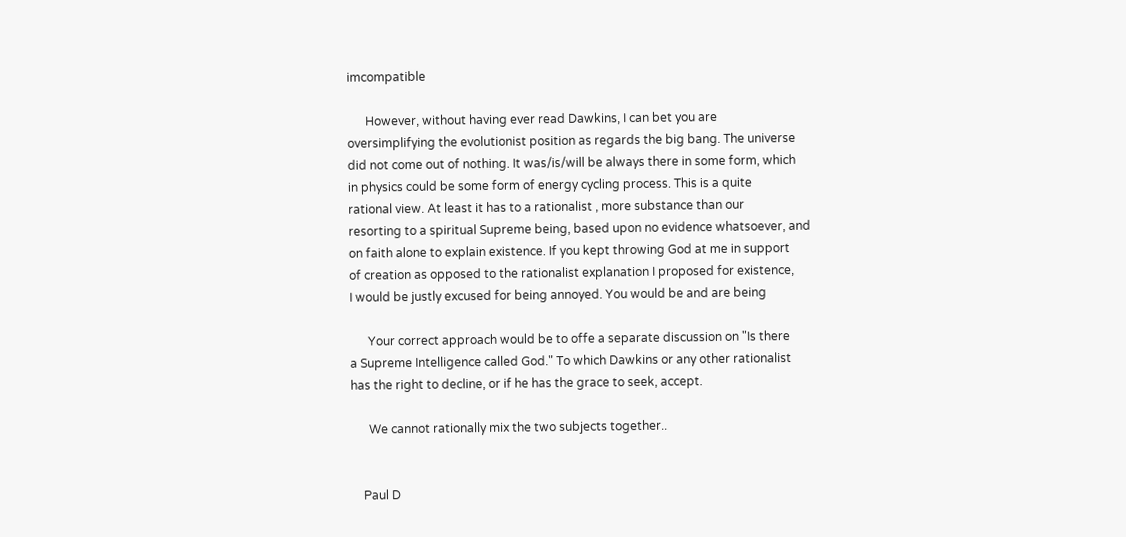imcompatible

      However, without having ever read Dawkins, I can bet you are
oversimplifying the evolutionist position as regards the big bang. The universe
did not come out of nothing. It was/is/will be always there in some form, which
in physics could be some form of energy cycling process. This is a quite
rational view. At least it has to a rationalist , more substance than our
resorting to a spiritual Supreme being, based upon no evidence whatsoever, and
on faith alone to explain existence. If you kept throwing God at me in support
of creation as opposed to the rationalist explanation I proposed for existence,
I would be justly excused for being annoyed. You would be and are being

      Your correct approach would be to offe a separate discussion on "Is there
a Supreme Intelligence called God." To which Dawkins or any other rationalist
has the right to decline, or if he has the grace to seek, accept.

      We cannot rationally mix the two subjects together..


    Paul D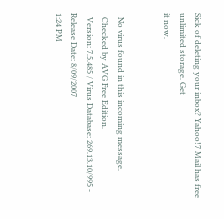Sick of deleting your inbox? Yahoo!7 Mail has free unlimited storage. Get
it now.


  No virus found in this incoming message.
  Checked by AVG Free Edition.
  Version: 7.5.485 / Virus Database: 269.13.10/995 - Release Date: 8/09/2007
1:24 PM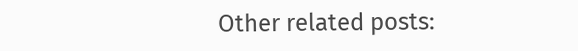Other related posts: